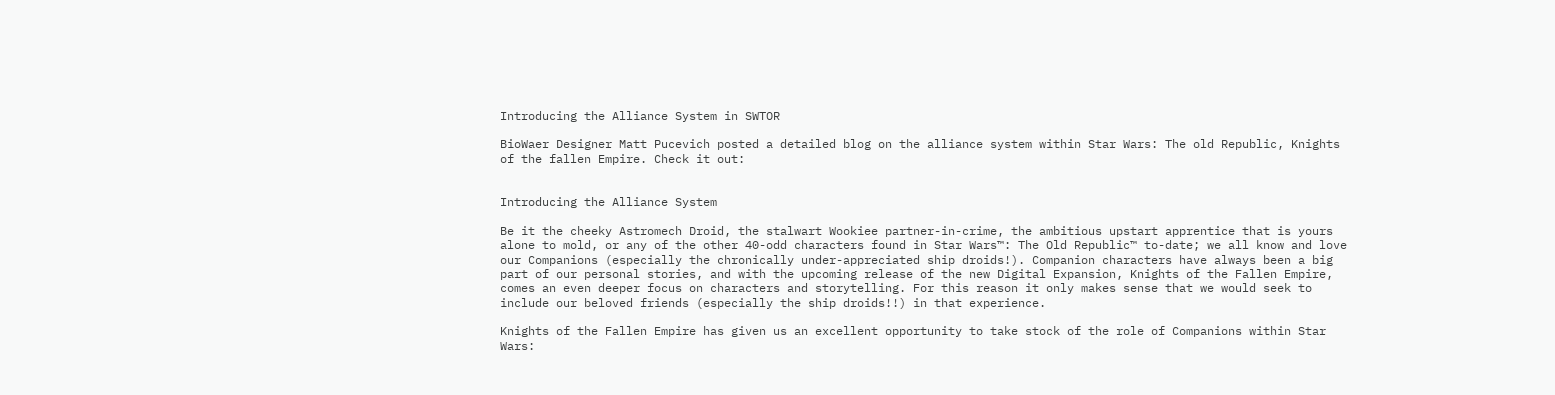Introducing the Alliance System in SWTOR

BioWaer Designer Matt Pucevich posted a detailed blog on the alliance system within Star Wars: The old Republic, Knights of the fallen Empire. Check it out:


Introducing the Alliance System

Be it the cheeky Astromech Droid, the stalwart Wookiee partner-in-crime, the ambitious upstart apprentice that is yours alone to mold, or any of the other 40-odd characters found in Star Wars™: The Old Republic™ to-date; we all know and love our Companions (especially the chronically under-appreciated ship droids!). Companion characters have always been a big part of our personal stories, and with the upcoming release of the new Digital Expansion, Knights of the Fallen Empire, comes an even deeper focus on characters and storytelling. For this reason it only makes sense that we would seek to include our beloved friends (especially the ship droids!!) in that experience.

Knights of the Fallen Empire has given us an excellent opportunity to take stock of the role of Companions within Star Wars: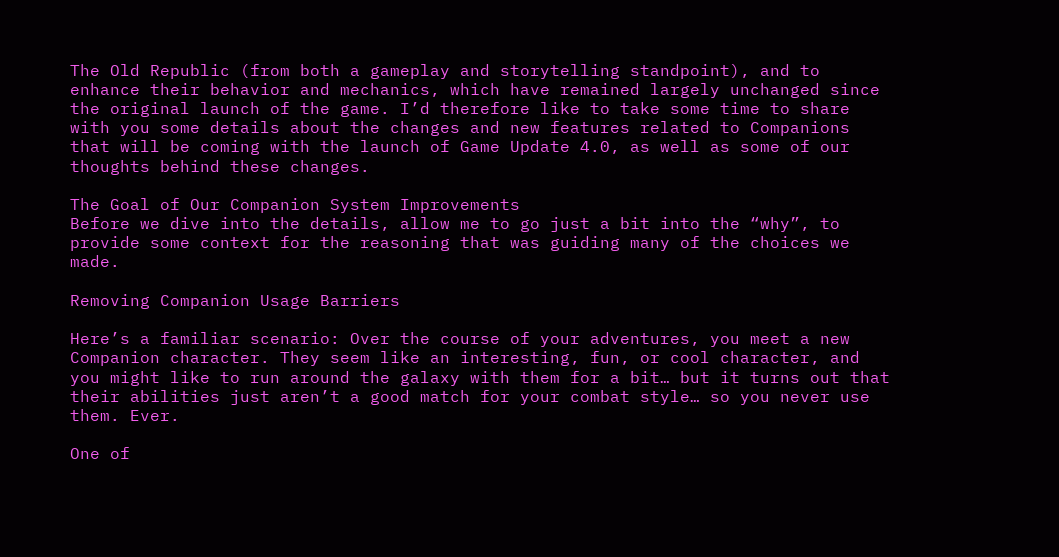The Old Republic (from both a gameplay and storytelling standpoint), and to enhance their behavior and mechanics, which have remained largely unchanged since the original launch of the game. I’d therefore like to take some time to share with you some details about the changes and new features related to Companions that will be coming with the launch of Game Update 4.0, as well as some of our thoughts behind these changes.

The Goal of Our Companion System Improvements
Before we dive into the details, allow me to go just a bit into the “why”, to provide some context for the reasoning that was guiding many of the choices we made.

Removing Companion Usage Barriers

Here’s a familiar scenario: Over the course of your adventures, you meet a new Companion character. They seem like an interesting, fun, or cool character, and you might like to run around the galaxy with them for a bit… but it turns out that their abilities just aren’t a good match for your combat style… so you never use them. Ever.

One of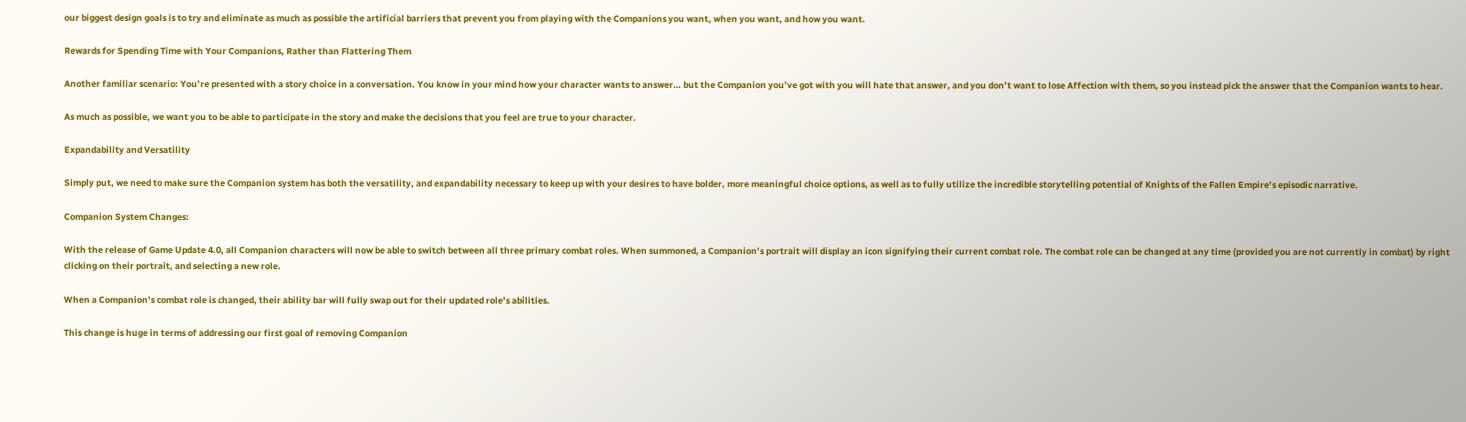our biggest design goals is to try and eliminate as much as possible the artificial barriers that prevent you from playing with the Companions you want, when you want, and how you want.

Rewards for Spending Time with Your Companions, Rather than Flattering Them

Another familiar scenario: You’re presented with a story choice in a conversation. You know in your mind how your character wants to answer… but the Companion you’ve got with you will hate that answer, and you don’t want to lose Affection with them, so you instead pick the answer that the Companion wants to hear.

As much as possible, we want you to be able to participate in the story and make the decisions that you feel are true to your character.

Expandability and Versatility

Simply put, we need to make sure the Companion system has both the versatility, and expandability necessary to keep up with your desires to have bolder, more meaningful choice options, as well as to fully utilize the incredible storytelling potential of Knights of the Fallen Empire’s episodic narrative.

Companion System Changes:

With the release of Game Update 4.0, all Companion characters will now be able to switch between all three primary combat roles. When summoned, a Companion’s portrait will display an icon signifying their current combat role. The combat role can be changed at any time (provided you are not currently in combat) by right clicking on their portrait, and selecting a new role.

When a Companion’s combat role is changed, their ability bar will fully swap out for their updated role’s abilities.

This change is huge in terms of addressing our first goal of removing Companion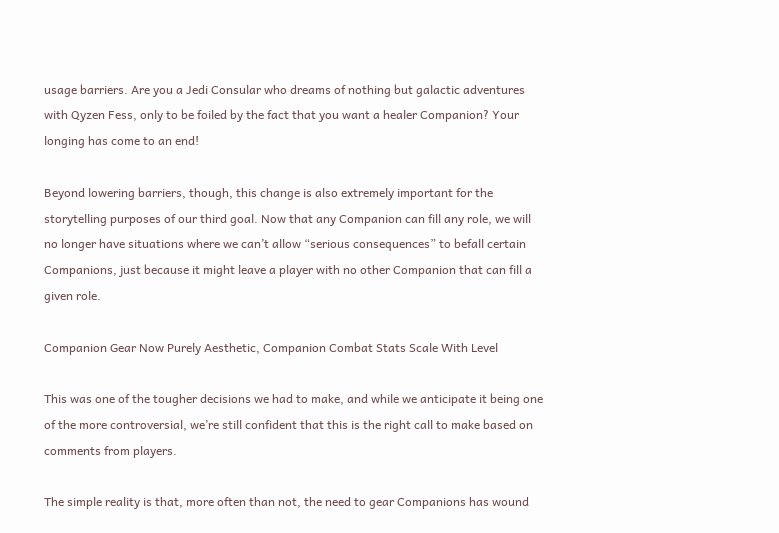usage barriers. Are you a Jedi Consular who dreams of nothing but galactic adventures with Qyzen Fess, only to be foiled by the fact that you want a healer Companion? Your longing has come to an end!

Beyond lowering barriers, though, this change is also extremely important for the storytelling purposes of our third goal. Now that any Companion can fill any role, we will no longer have situations where we can’t allow “serious consequences” to befall certain Companions, just because it might leave a player with no other Companion that can fill a given role.

Companion Gear Now Purely Aesthetic, Companion Combat Stats Scale With Level

This was one of the tougher decisions we had to make, and while we anticipate it being one of the more controversial, we’re still confident that this is the right call to make based on comments from players.

The simple reality is that, more often than not, the need to gear Companions has wound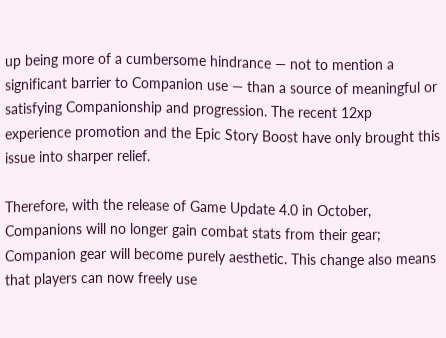up being more of a cumbersome hindrance — not to mention a significant barrier to Companion use — than a source of meaningful or satisfying Companionship and progression. The recent 12xp experience promotion and the Epic Story Boost have only brought this issue into sharper relief.

Therefore, with the release of Game Update 4.0 in October, Companions will no longer gain combat stats from their gear; Companion gear will become purely aesthetic. This change also means that players can now freely use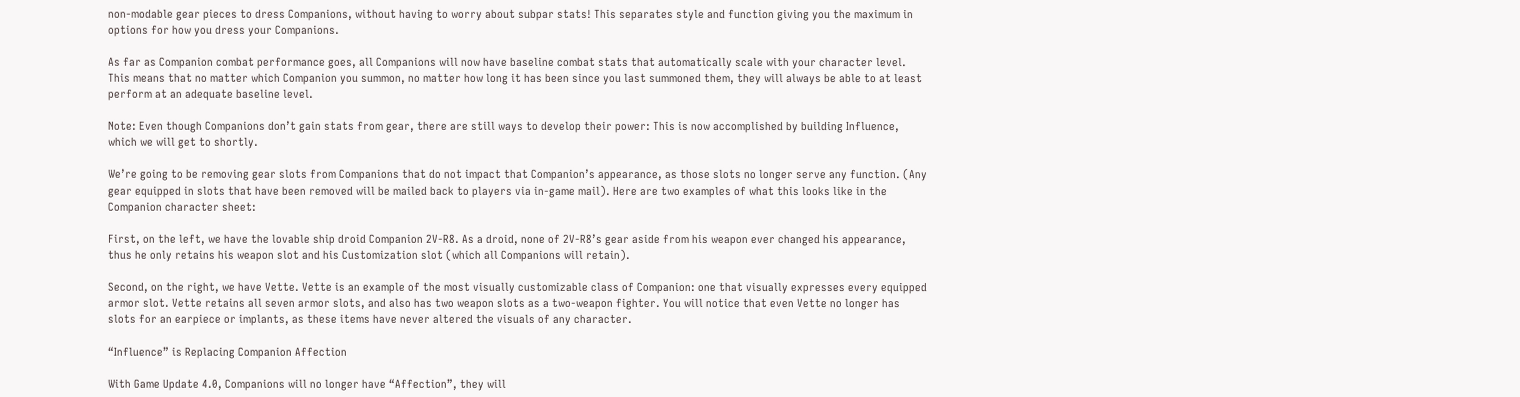non-modable gear pieces to dress Companions, without having to worry about subpar stats! This separates style and function giving you the maximum in options for how you dress your Companions.

As far as Companion combat performance goes, all Companions will now have baseline combat stats that automatically scale with your character level. This means that no matter which Companion you summon, no matter how long it has been since you last summoned them, they will always be able to at least perform at an adequate baseline level.

Note: Even though Companions don’t gain stats from gear, there are still ways to develop their power: This is now accomplished by building Influence, which we will get to shortly.

We’re going to be removing gear slots from Companions that do not impact that Companion’s appearance, as those slots no longer serve any function. (Any gear equipped in slots that have been removed will be mailed back to players via in-game mail). Here are two examples of what this looks like in the Companion character sheet:

First, on the left, we have the lovable ship droid Companion 2V-R8. As a droid, none of 2V-R8’s gear aside from his weapon ever changed his appearance, thus he only retains his weapon slot and his Customization slot (which all Companions will retain).

Second, on the right, we have Vette. Vette is an example of the most visually customizable class of Companion: one that visually expresses every equipped armor slot. Vette retains all seven armor slots, and also has two weapon slots as a two-weapon fighter. You will notice that even Vette no longer has slots for an earpiece or implants, as these items have never altered the visuals of any character.

“Influence” is Replacing Companion Affection

With Game Update 4.0, Companions will no longer have “Affection”, they will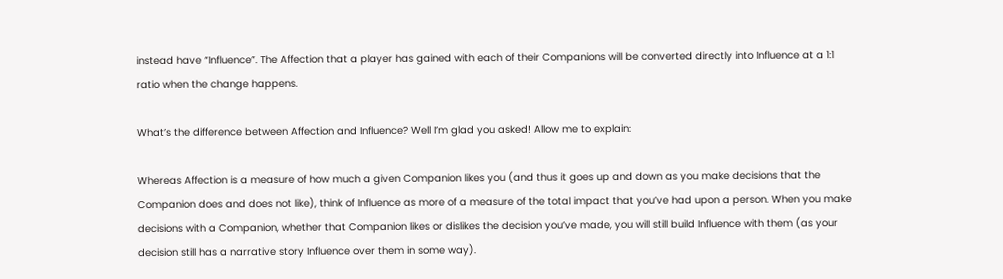instead have “Influence”. The Affection that a player has gained with each of their Companions will be converted directly into Influence at a 1:1 ratio when the change happens.

What’s the difference between Affection and Influence? Well I’m glad you asked! Allow me to explain:

Whereas Affection is a measure of how much a given Companion likes you (and thus it goes up and down as you make decisions that the Companion does and does not like), think of Influence as more of a measure of the total impact that you’ve had upon a person. When you make decisions with a Companion, whether that Companion likes or dislikes the decision you’ve made, you will still build Influence with them (as your decision still has a narrative story Influence over them in some way).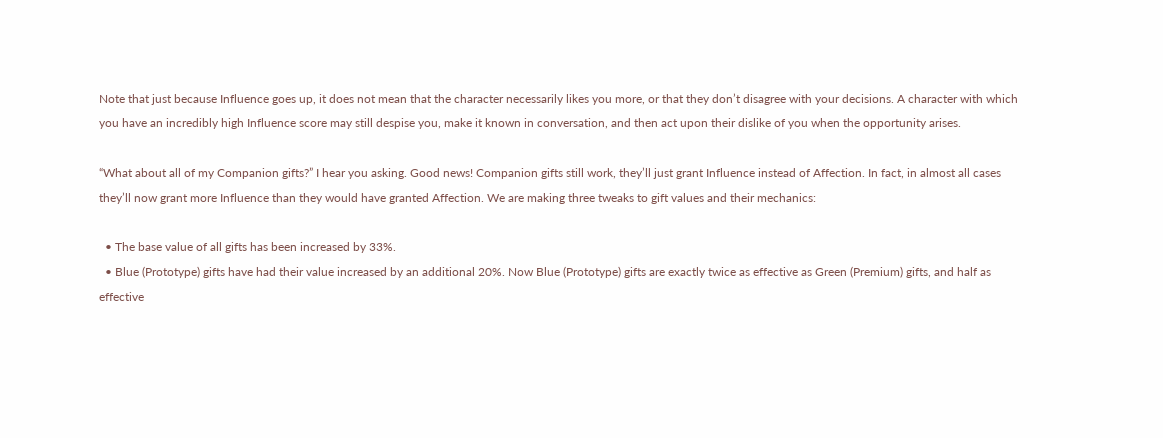Note that just because Influence goes up, it does not mean that the character necessarily likes you more, or that they don’t disagree with your decisions. A character with which you have an incredibly high Influence score may still despise you, make it known in conversation, and then act upon their dislike of you when the opportunity arises.

“What about all of my Companion gifts?” I hear you asking. Good news! Companion gifts still work, they’ll just grant Influence instead of Affection. In fact, in almost all cases they’ll now grant more Influence than they would have granted Affection. We are making three tweaks to gift values and their mechanics:

  • The base value of all gifts has been increased by 33%.
  • Blue (Prototype) gifts have had their value increased by an additional 20%. Now Blue (Prototype) gifts are exactly twice as effective as Green (Premium) gifts, and half as effective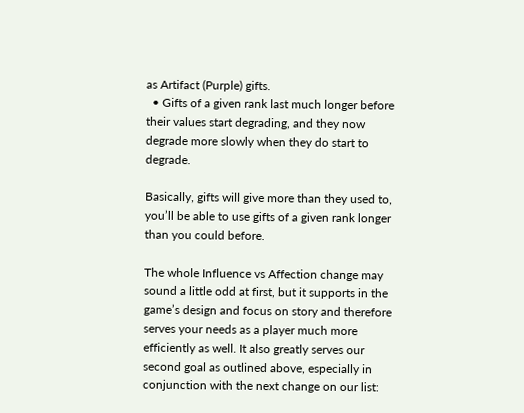as Artifact (Purple) gifts.
  • Gifts of a given rank last much longer before their values start degrading, and they now degrade more slowly when they do start to degrade.

Basically, gifts will give more than they used to, you’ll be able to use gifts of a given rank longer than you could before.

The whole Influence vs Affection change may sound a little odd at first, but it supports in the game’s design and focus on story and therefore serves your needs as a player much more efficiently as well. It also greatly serves our second goal as outlined above, especially in conjunction with the next change on our list: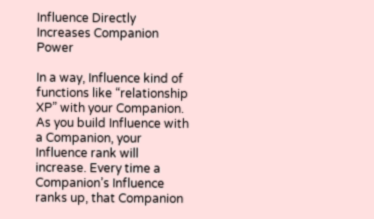Influence Directly Increases Companion Power

In a way, Influence kind of functions like “relationship XP” with your Companion. As you build Influence with a Companion, your Influence rank will increase. Every time a Companion’s Influence ranks up, that Companion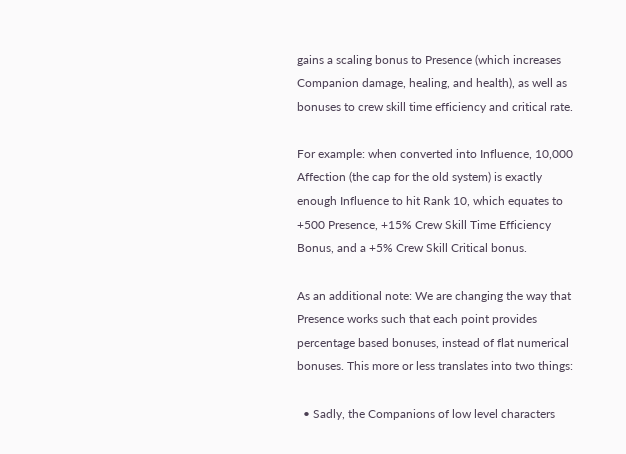gains a scaling bonus to Presence (which increases Companion damage, healing, and health), as well as bonuses to crew skill time efficiency and critical rate.

For example: when converted into Influence, 10,000 Affection (the cap for the old system) is exactly enough Influence to hit Rank 10, which equates to +500 Presence, +15% Crew Skill Time Efficiency Bonus, and a +5% Crew Skill Critical bonus.

As an additional note: We are changing the way that Presence works such that each point provides percentage based bonuses, instead of flat numerical bonuses. This more or less translates into two things:

  • Sadly, the Companions of low level characters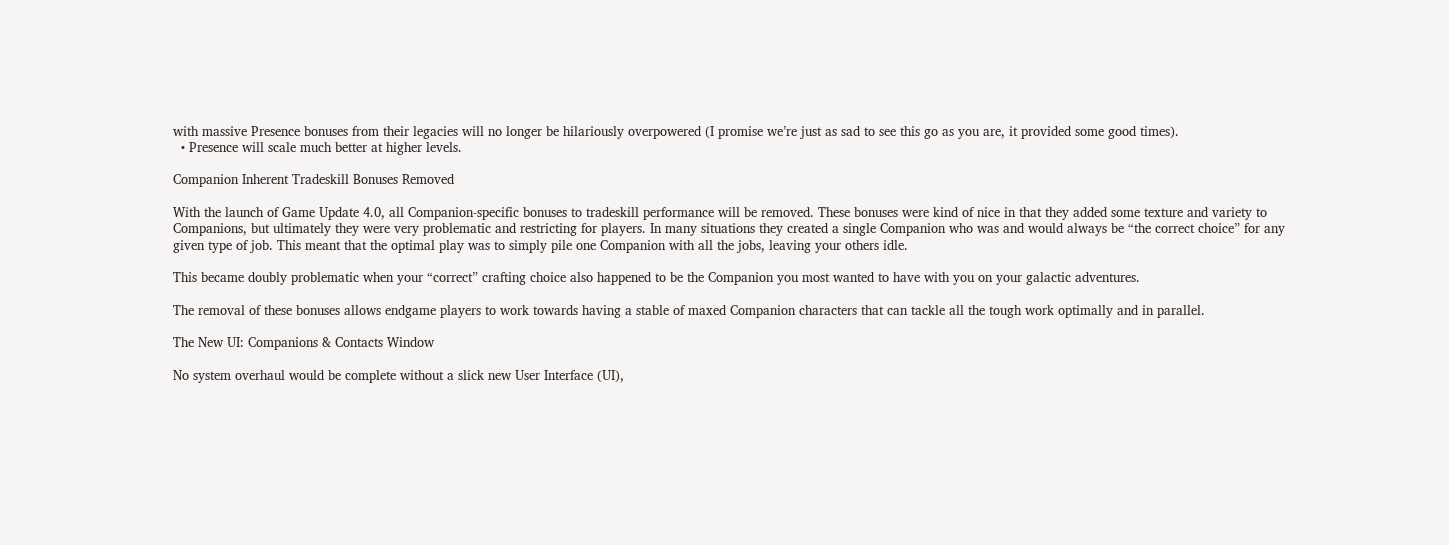with massive Presence bonuses from their legacies will no longer be hilariously overpowered (I promise we’re just as sad to see this go as you are, it provided some good times).
  • Presence will scale much better at higher levels.

Companion Inherent Tradeskill Bonuses Removed

With the launch of Game Update 4.0, all Companion-specific bonuses to tradeskill performance will be removed. These bonuses were kind of nice in that they added some texture and variety to Companions, but ultimately they were very problematic and restricting for players. In many situations they created a single Companion who was and would always be “the correct choice” for any given type of job. This meant that the optimal play was to simply pile one Companion with all the jobs, leaving your others idle.

This became doubly problematic when your “correct” crafting choice also happened to be the Companion you most wanted to have with you on your galactic adventures.

The removal of these bonuses allows endgame players to work towards having a stable of maxed Companion characters that can tackle all the tough work optimally and in parallel.

The New UI: Companions & Contacts Window

No system overhaul would be complete without a slick new User Interface (UI),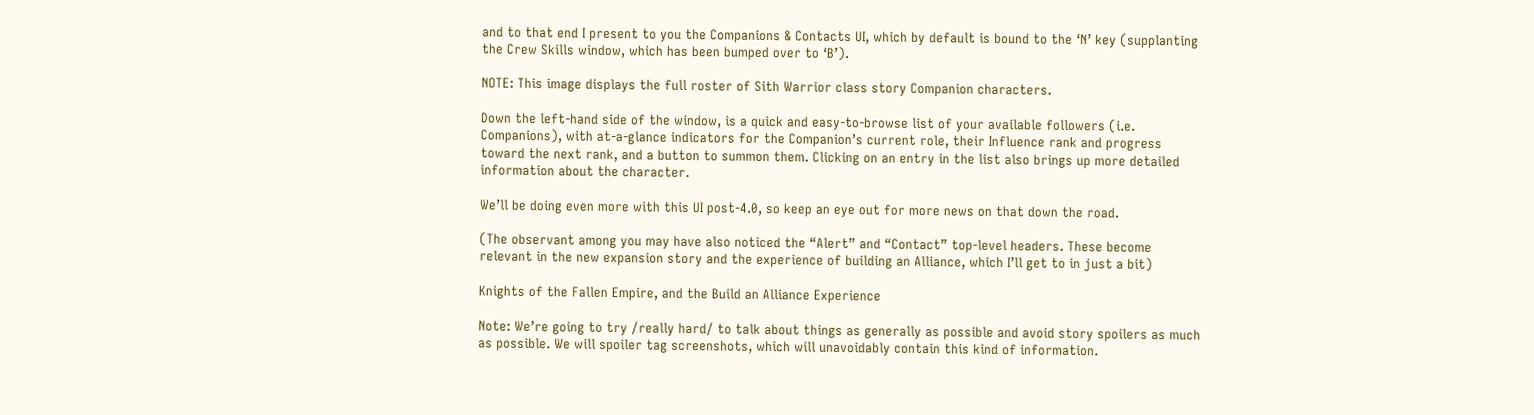and to that end I present to you the Companions & Contacts UI, which by default is bound to the ‘N’ key (supplanting the Crew Skills window, which has been bumped over to ‘B’).

NOTE: This image displays the full roster of Sith Warrior class story Companion characters.

Down the left-hand side of the window, is a quick and easy-to-browse list of your available followers (i.e. Companions), with at-a-glance indicators for the Companion’s current role, their Influence rank and progress toward the next rank, and a button to summon them. Clicking on an entry in the list also brings up more detailed information about the character.

We’ll be doing even more with this UI post-4.0, so keep an eye out for more news on that down the road.

(The observant among you may have also noticed the “Alert” and “Contact” top-level headers. These become relevant in the new expansion story and the experience of building an Alliance, which I’ll get to in just a bit)

Knights of the Fallen Empire, and the Build an Alliance Experience

Note: We’re going to try /really hard/ to talk about things as generally as possible and avoid story spoilers as much as possible. We will spoiler tag screenshots, which will unavoidably contain this kind of information.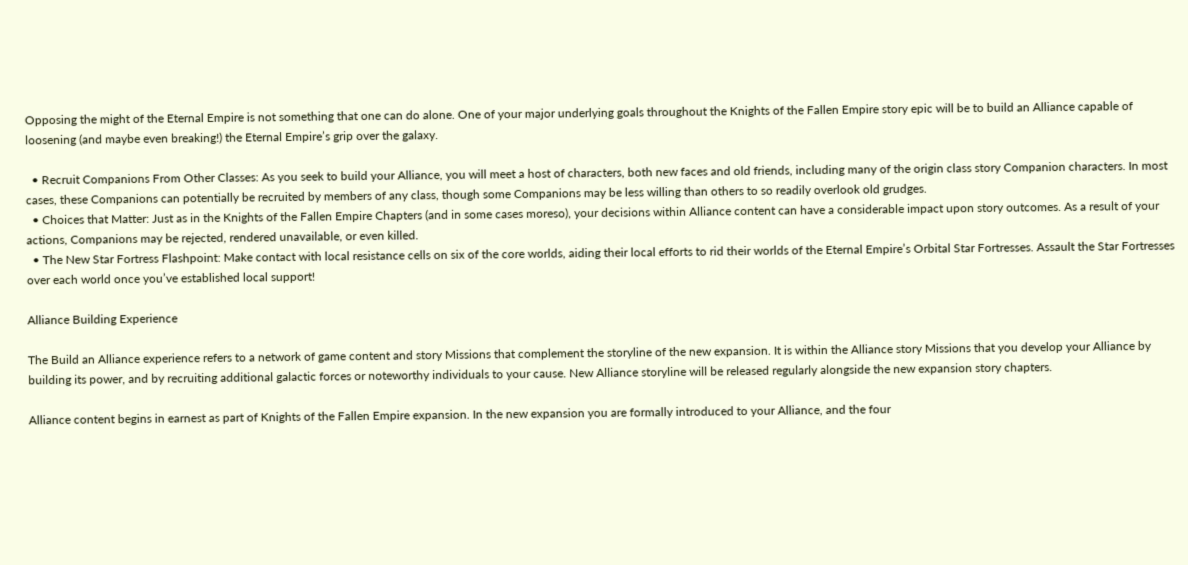Opposing the might of the Eternal Empire is not something that one can do alone. One of your major underlying goals throughout the Knights of the Fallen Empire story epic will be to build an Alliance capable of loosening (and maybe even breaking!) the Eternal Empire’s grip over the galaxy.

  • Recruit Companions From Other Classes: As you seek to build your Alliance, you will meet a host of characters, both new faces and old friends, including many of the origin class story Companion characters. In most cases, these Companions can potentially be recruited by members of any class, though some Companions may be less willing than others to so readily overlook old grudges.
  • Choices that Matter: Just as in the Knights of the Fallen Empire Chapters (and in some cases moreso), your decisions within Alliance content can have a considerable impact upon story outcomes. As a result of your actions, Companions may be rejected, rendered unavailable, or even killed.
  • The New Star Fortress Flashpoint: Make contact with local resistance cells on six of the core worlds, aiding their local efforts to rid their worlds of the Eternal Empire’s Orbital Star Fortresses. Assault the Star Fortresses over each world once you’ve established local support!

Alliance Building Experience

The Build an Alliance experience refers to a network of game content and story Missions that complement the storyline of the new expansion. It is within the Alliance story Missions that you develop your Alliance by building its power, and by recruiting additional galactic forces or noteworthy individuals to your cause. New Alliance storyline will be released regularly alongside the new expansion story chapters.

Alliance content begins in earnest as part of Knights of the Fallen Empire expansion. In the new expansion you are formally introduced to your Alliance, and the four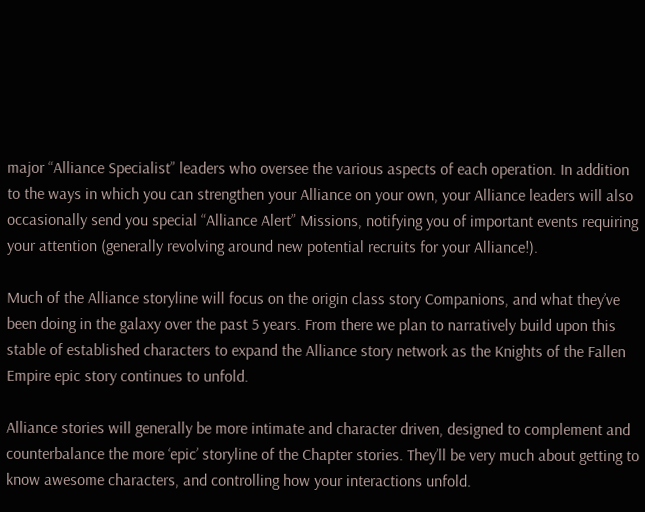major “Alliance Specialist” leaders who oversee the various aspects of each operation. In addition to the ways in which you can strengthen your Alliance on your own, your Alliance leaders will also occasionally send you special “Alliance Alert” Missions, notifying you of important events requiring your attention (generally revolving around new potential recruits for your Alliance!).

Much of the Alliance storyline will focus on the origin class story Companions, and what they’ve been doing in the galaxy over the past 5 years. From there we plan to narratively build upon this stable of established characters to expand the Alliance story network as the Knights of the Fallen Empire epic story continues to unfold.

Alliance stories will generally be more intimate and character driven, designed to complement and counterbalance the more ‘epic’ storyline of the Chapter stories. They’ll be very much about getting to know awesome characters, and controlling how your interactions unfold.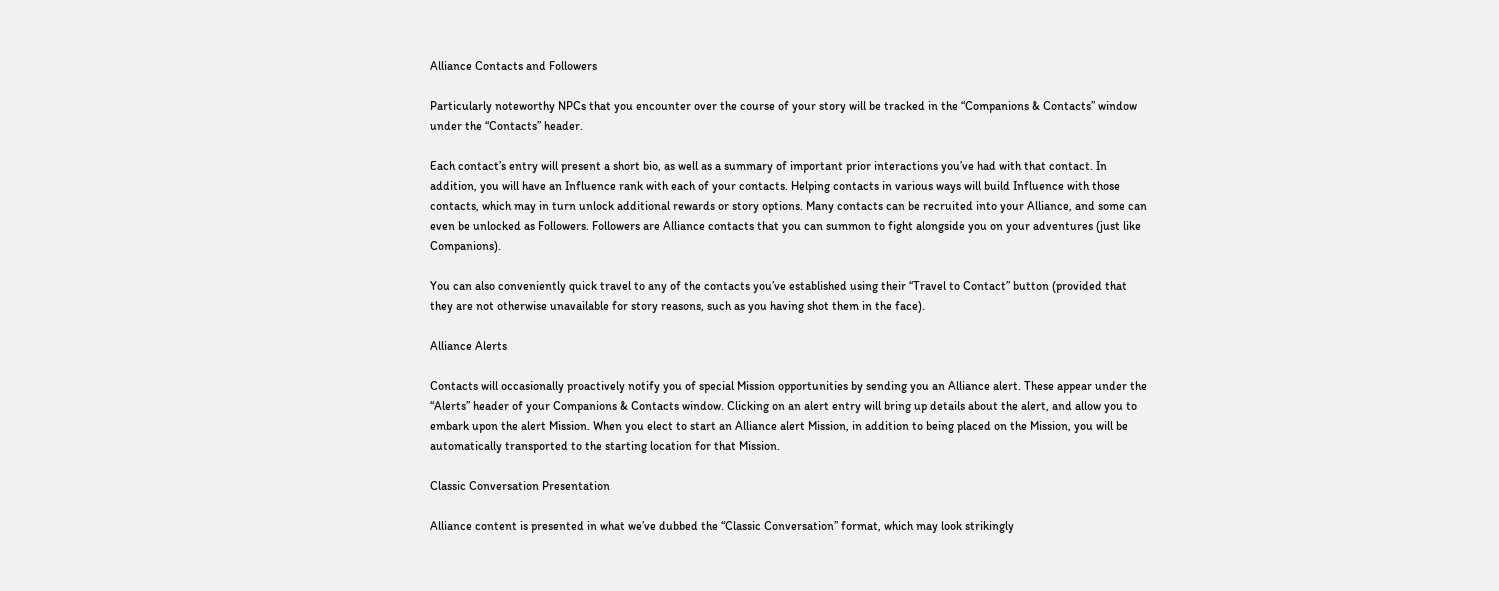Alliance Contacts and Followers

Particularly noteworthy NPCs that you encounter over the course of your story will be tracked in the “Companions & Contacts” window under the “Contacts” header.

Each contact’s entry will present a short bio, as well as a summary of important prior interactions you’ve had with that contact. In addition, you will have an Influence rank with each of your contacts. Helping contacts in various ways will build Influence with those contacts, which may in turn unlock additional rewards or story options. Many contacts can be recruited into your Alliance, and some can even be unlocked as Followers. Followers are Alliance contacts that you can summon to fight alongside you on your adventures (just like Companions).

You can also conveniently quick travel to any of the contacts you’ve established using their “Travel to Contact” button (provided that they are not otherwise unavailable for story reasons, such as you having shot them in the face).

Alliance Alerts

Contacts will occasionally proactively notify you of special Mission opportunities by sending you an Alliance alert. These appear under the “Alerts” header of your Companions & Contacts window. Clicking on an alert entry will bring up details about the alert, and allow you to embark upon the alert Mission. When you elect to start an Alliance alert Mission, in addition to being placed on the Mission, you will be automatically transported to the starting location for that Mission.

Classic Conversation Presentation

Alliance content is presented in what we’ve dubbed the “Classic Conversation” format, which may look strikingly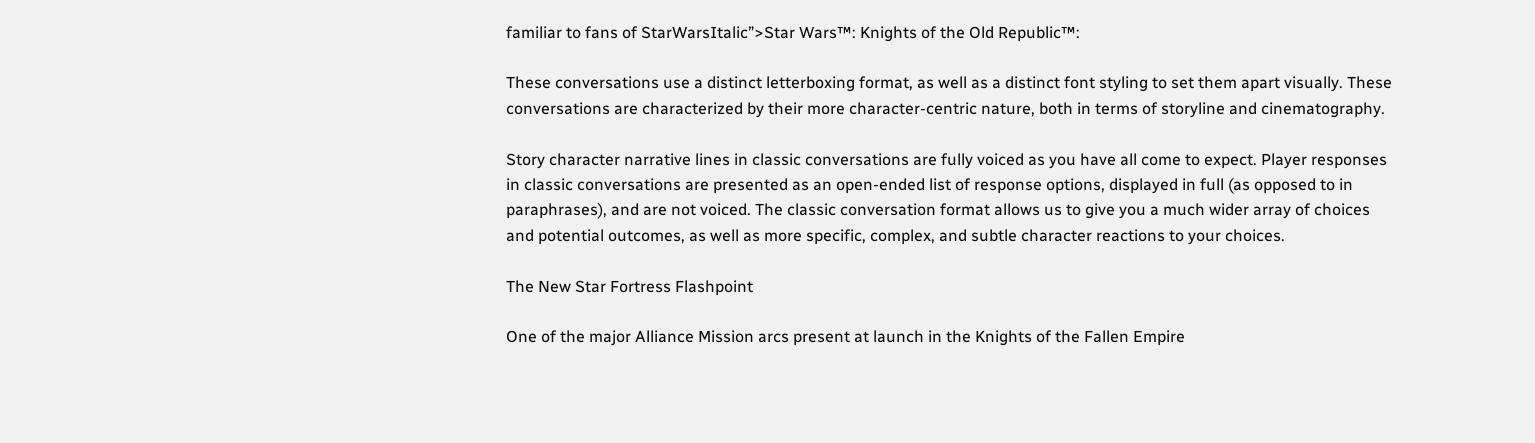familiar to fans of StarWarsItalic”>Star Wars™: Knights of the Old Republic™:

These conversations use a distinct letterboxing format, as well as a distinct font styling to set them apart visually. These conversations are characterized by their more character-centric nature, both in terms of storyline and cinematography.

Story character narrative lines in classic conversations are fully voiced as you have all come to expect. Player responses in classic conversations are presented as an open-ended list of response options, displayed in full (as opposed to in paraphrases), and are not voiced. The classic conversation format allows us to give you a much wider array of choices and potential outcomes, as well as more specific, complex, and subtle character reactions to your choices.

The New Star Fortress Flashpoint

One of the major Alliance Mission arcs present at launch in the Knights of the Fallen Empire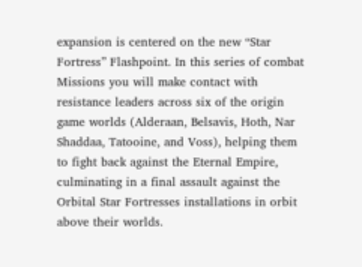expansion is centered on the new “Star Fortress” Flashpoint. In this series of combat Missions you will make contact with resistance leaders across six of the origin game worlds (Alderaan, Belsavis, Hoth, Nar Shaddaa, Tatooine, and Voss), helping them to fight back against the Eternal Empire, culminating in a final assault against the Orbital Star Fortresses installations in orbit above their worlds.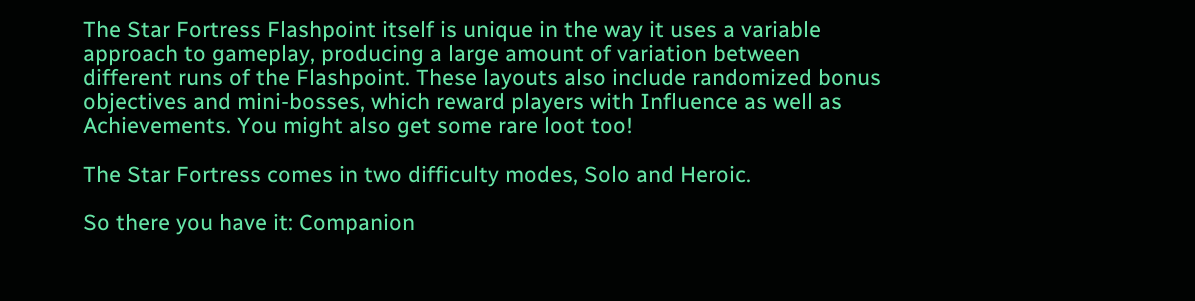The Star Fortress Flashpoint itself is unique in the way it uses a variable approach to gameplay, producing a large amount of variation between different runs of the Flashpoint. These layouts also include randomized bonus objectives and mini-bosses, which reward players with Influence as well as Achievements. You might also get some rare loot too!

The Star Fortress comes in two difficulty modes, Solo and Heroic.

So there you have it: Companion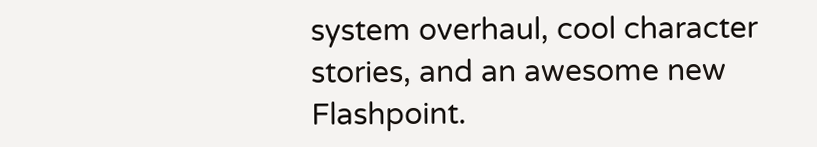system overhaul, cool character stories, and an awesome new Flashpoint.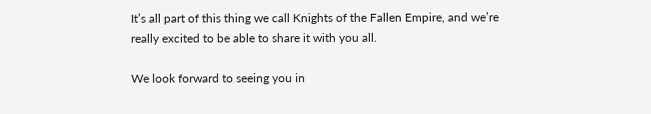It’s all part of this thing we call Knights of the Fallen Empire, and we’re really excited to be able to share it with you all.

We look forward to seeing you in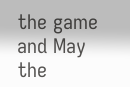the game and May the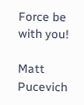Force be with you!

Matt Pucevich